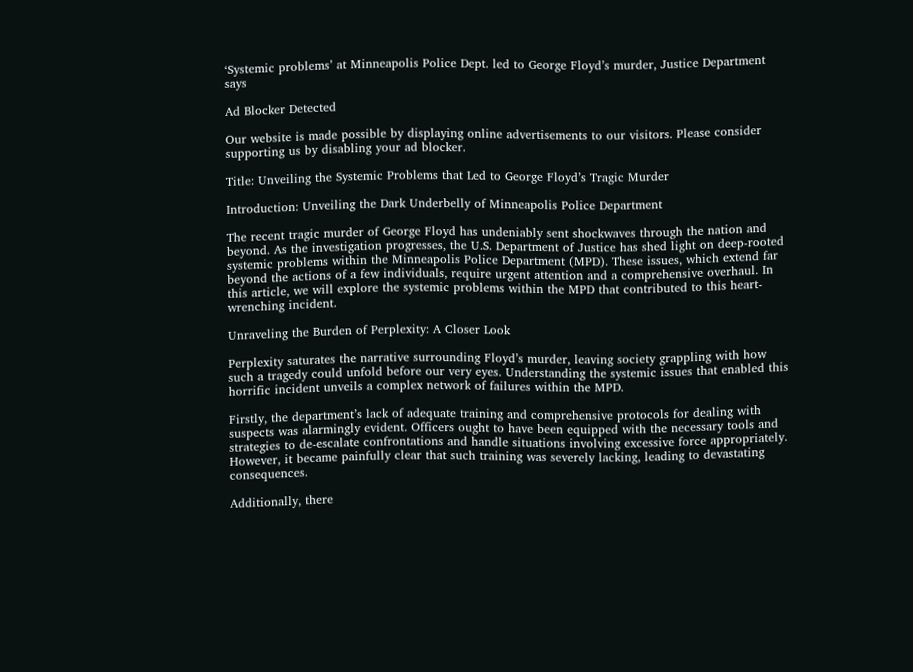‘Systemic problems’ at Minneapolis Police Dept. led to George Floyd’s murder, Justice Department says

Ad Blocker Detected

Our website is made possible by displaying online advertisements to our visitors. Please consider supporting us by disabling your ad blocker.

Title: Unveiling the Systemic Problems that Led to George Floyd’s Tragic Murder

Introduction: Unveiling the Dark Underbelly of Minneapolis Police Department

The recent tragic murder of George Floyd has undeniably sent shockwaves through the nation and beyond. As the investigation progresses, the U.S. Department of Justice has shed light on deep-rooted systemic problems within the Minneapolis Police Department (MPD). These issues, which extend far beyond the actions of a few individuals, require urgent attention and a comprehensive overhaul. In this article, we will explore the systemic problems within the MPD that contributed to this heart-wrenching incident.

Unraveling the Burden of Perplexity: A Closer Look

Perplexity saturates the narrative surrounding Floyd’s murder, leaving society grappling with how such a tragedy could unfold before our very eyes. Understanding the systemic issues that enabled this horrific incident unveils a complex network of failures within the MPD.

Firstly, the department’s lack of adequate training and comprehensive protocols for dealing with suspects was alarmingly evident. Officers ought to have been equipped with the necessary tools and strategies to de-escalate confrontations and handle situations involving excessive force appropriately. However, it became painfully clear that such training was severely lacking, leading to devastating consequences.

Additionally, there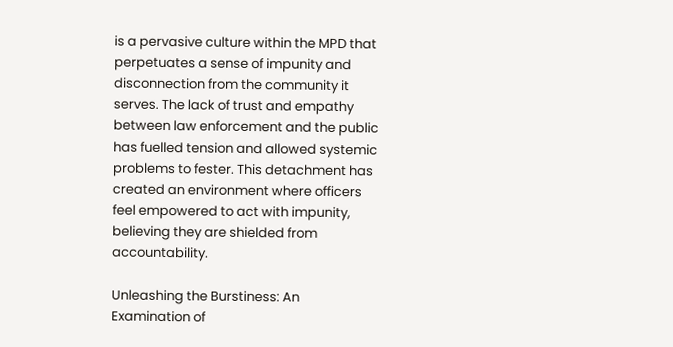is a pervasive culture within the MPD that perpetuates a sense of impunity and disconnection from the community it serves. The lack of trust and empathy between law enforcement and the public has fuelled tension and allowed systemic problems to fester. This detachment has created an environment where officers feel empowered to act with impunity, believing they are shielded from accountability.

Unleashing the Burstiness: An Examination of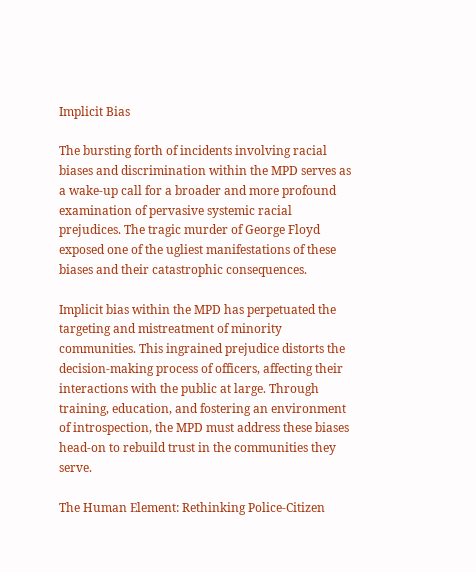Implicit Bias

The bursting forth of incidents involving racial biases and discrimination within the MPD serves as a wake-up call for a broader and more profound examination of pervasive systemic racial prejudices. The tragic murder of George Floyd exposed one of the ugliest manifestations of these biases and their catastrophic consequences.

Implicit bias within the MPD has perpetuated the targeting and mistreatment of minority communities. This ingrained prejudice distorts the decision-making process of officers, affecting their interactions with the public at large. Through training, education, and fostering an environment of introspection, the MPD must address these biases head-on to rebuild trust in the communities they serve.

The Human Element: Rethinking Police-Citizen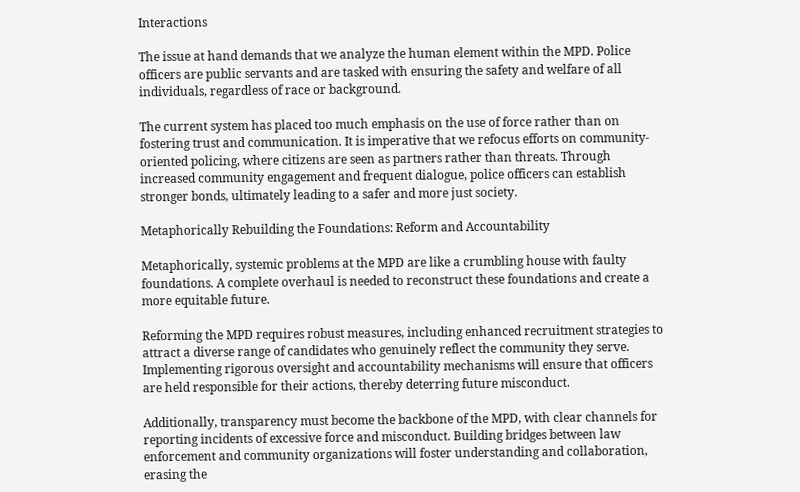Interactions

The issue at hand demands that we analyze the human element within the MPD. Police officers are public servants and are tasked with ensuring the safety and welfare of all individuals, regardless of race or background.

The current system has placed too much emphasis on the use of force rather than on fostering trust and communication. It is imperative that we refocus efforts on community-oriented policing, where citizens are seen as partners rather than threats. Through increased community engagement and frequent dialogue, police officers can establish stronger bonds, ultimately leading to a safer and more just society.

Metaphorically Rebuilding the Foundations: Reform and Accountability

Metaphorically, systemic problems at the MPD are like a crumbling house with faulty foundations. A complete overhaul is needed to reconstruct these foundations and create a more equitable future.

Reforming the MPD requires robust measures, including enhanced recruitment strategies to attract a diverse range of candidates who genuinely reflect the community they serve. Implementing rigorous oversight and accountability mechanisms will ensure that officers are held responsible for their actions, thereby deterring future misconduct.

Additionally, transparency must become the backbone of the MPD, with clear channels for reporting incidents of excessive force and misconduct. Building bridges between law enforcement and community organizations will foster understanding and collaboration, erasing the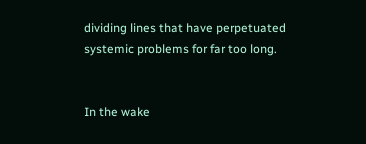dividing lines that have perpetuated systemic problems for far too long.


In the wake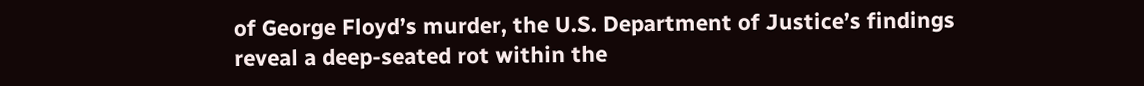of George Floyd’s murder, the U.S. Department of Justice’s findings reveal a deep-seated rot within the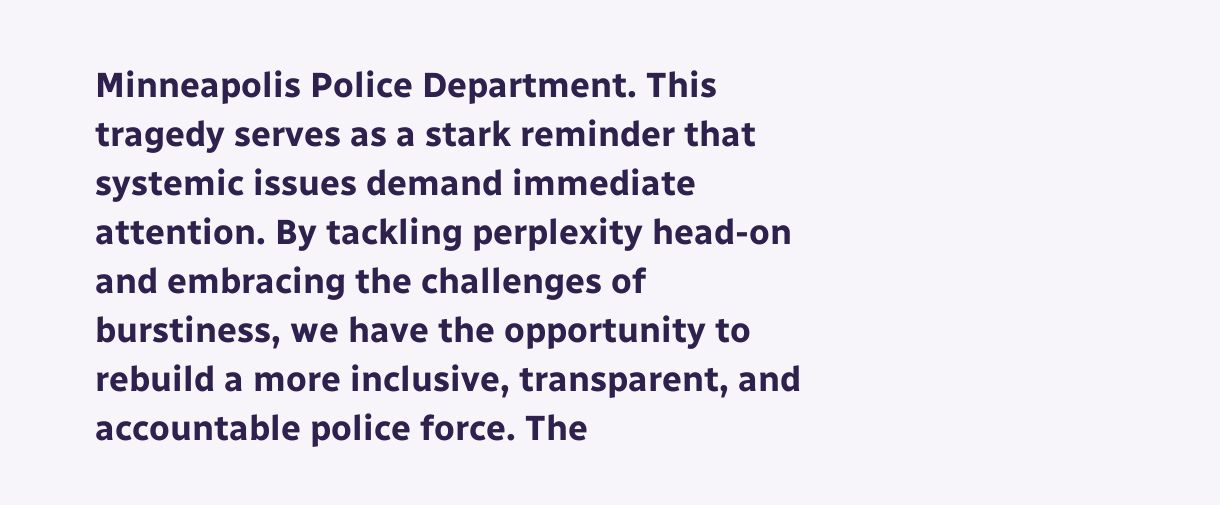Minneapolis Police Department. This tragedy serves as a stark reminder that systemic issues demand immediate attention. By tackling perplexity head-on and embracing the challenges of burstiness, we have the opportunity to rebuild a more inclusive, transparent, and accountable police force. The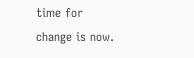time for change is now.